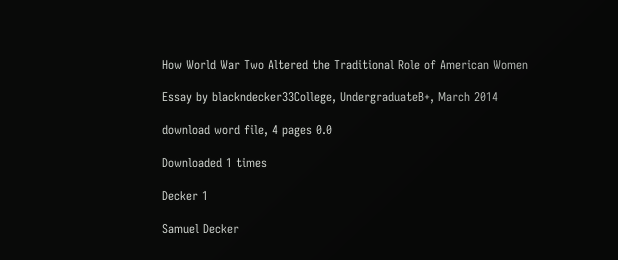How World War Two Altered the Traditional Role of American Women

Essay by blackndecker33College, UndergraduateB+, March 2014

download word file, 4 pages 0.0

Downloaded 1 times

Decker 1

Samuel Decker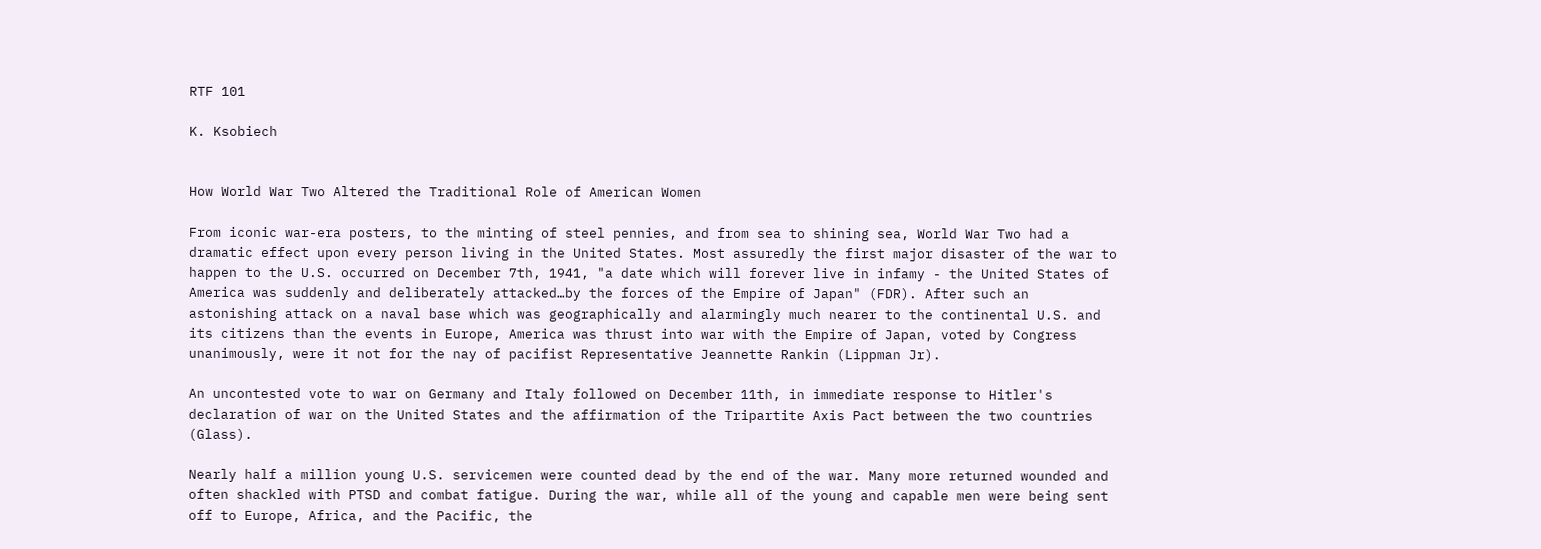RTF 101

K. Ksobiech


How World War Two Altered the Traditional Role of American Women

From iconic war-era posters, to the minting of steel pennies, and from sea to shining sea, World War Two had a dramatic effect upon every person living in the United States. Most assuredly the first major disaster of the war to happen to the U.S. occurred on December 7th, 1941, "a date which will forever live in infamy - the United States of America was suddenly and deliberately attacked…by the forces of the Empire of Japan" (FDR). After such an astonishing attack on a naval base which was geographically and alarmingly much nearer to the continental U.S. and its citizens than the events in Europe, America was thrust into war with the Empire of Japan, voted by Congress unanimously, were it not for the nay of pacifist Representative Jeannette Rankin (Lippman Jr).

An uncontested vote to war on Germany and Italy followed on December 11th, in immediate response to Hitler's declaration of war on the United States and the affirmation of the Tripartite Axis Pact between the two countries (Glass).

Nearly half a million young U.S. servicemen were counted dead by the end of the war. Many more returned wounded and often shackled with PTSD and combat fatigue. During the war, while all of the young and capable men were being sent off to Europe, Africa, and the Pacific, the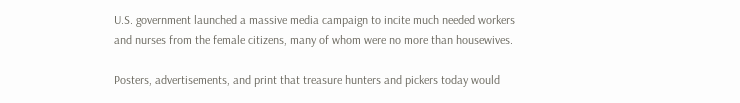U.S. government launched a massive media campaign to incite much needed workers and nurses from the female citizens, many of whom were no more than housewives.

Posters, advertisements, and print that treasure hunters and pickers today would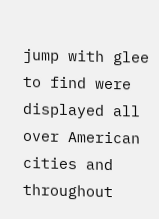jump with glee to find were displayed all over American cities and throughout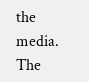the media. The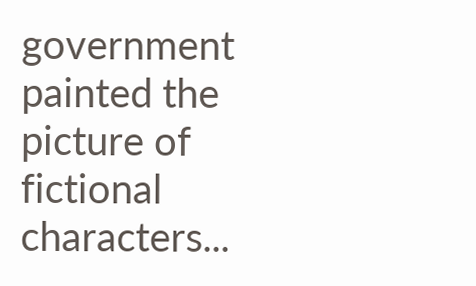government painted the picture of fictional characters...